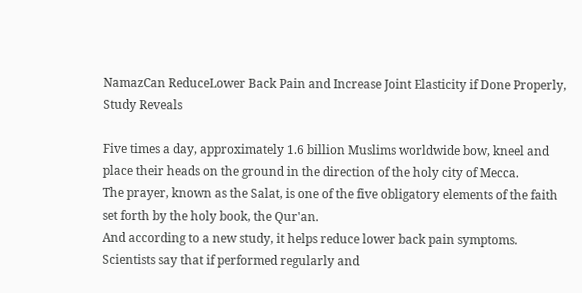NamazCan ReduceLower Back Pain and Increase Joint Elasticity if Done Properly, Study Reveals

Five times a day, approximately 1.6 billion Muslims worldwide bow, kneel and place their heads on the ground in the direction of the holy city of Mecca.
The prayer, known as the Salat, is one of the five obligatory elements of the faith set forth by the holy book, the Qur'an.
And according to a new study, it helps reduce lower back pain symptoms.
Scientists say that if performed regularly and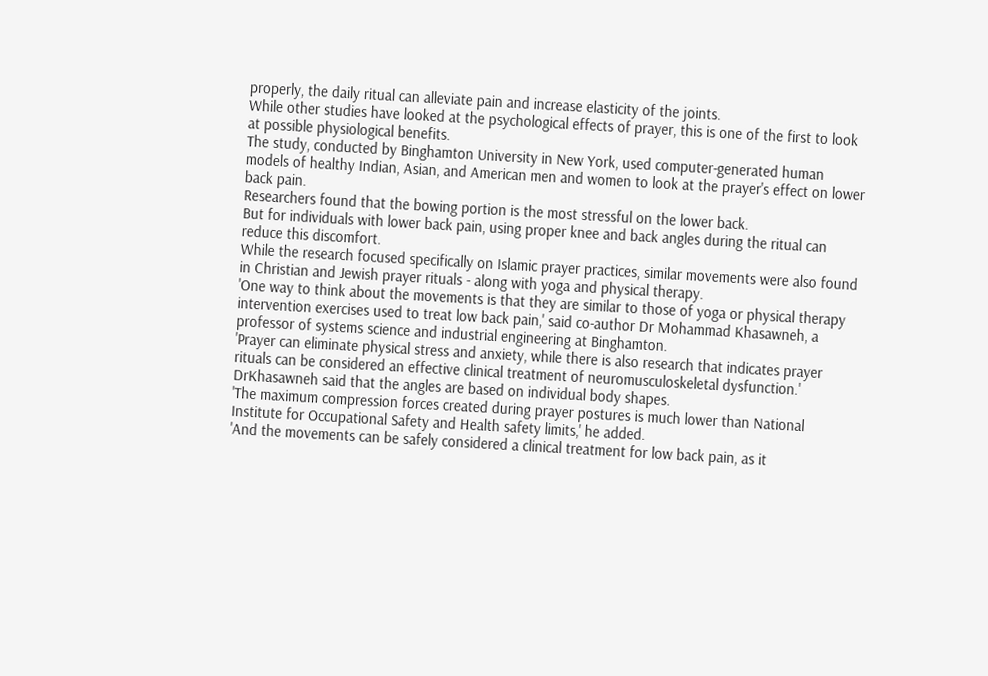properly, the daily ritual can alleviate pain and increase elasticity of the joints.
While other studies have looked at the psychological effects of prayer, this is one of the first to look at possible physiological benefits.
The study, conducted by Binghamton University in New York, used computer-generated human models of healthy Indian, Asian, and American men and women to look at the prayer's effect on lower back pain.
Researchers found that the bowing portion is the most stressful on the lower back.
But for individuals with lower back pain, using proper knee and back angles during the ritual can reduce this discomfort.
While the research focused specifically on Islamic prayer practices, similar movements were also found in Christian and Jewish prayer rituals - along with yoga and physical therapy.
'One way to think about the movements is that they are similar to those of yoga or physical therapy intervention exercises used to treat low back pain,' said co-author Dr Mohammad Khasawneh, a professor of systems science and industrial engineering at Binghamton.
'Prayer can eliminate physical stress and anxiety, while there is also research that indicates prayer rituals can be considered an effective clinical treatment of neuromusculoskeletal dysfunction.'
DrKhasawneh said that the angles are based on individual body shapes.
'The maximum compression forces created during prayer postures is much lower than National Institute for Occupational Safety and Health safety limits,' he added.
'And the movements can be safely considered a clinical treatment for low back pain, as it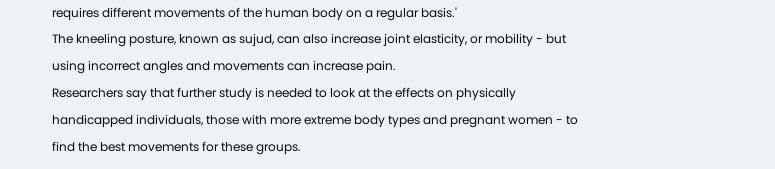requires different movements of the human body on a regular basis.'
The kneeling posture, known as sujud, can also increase joint elasticity, or mobility - but using incorrect angles and movements can increase pain.
Researchers say that further study is needed to look at the effects on physically handicapped individuals, those with more extreme body types and pregnant women - to find the best movements for these groups.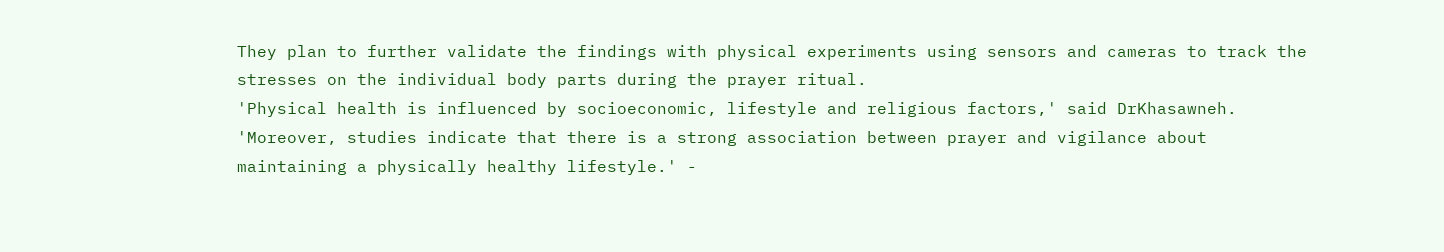They plan to further validate the findings with physical experiments using sensors and cameras to track the stresses on the individual body parts during the prayer ritual.
'Physical health is influenced by socioeconomic, lifestyle and religious factors,' said DrKhasawneh.
'Moreover, studies indicate that there is a strong association between prayer and vigilance about maintaining a physically healthy lifestyle.' -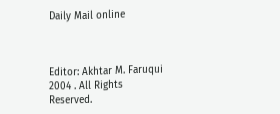Daily Mail online



Editor: Akhtar M. Faruqui
2004 . All Rights Reserved.